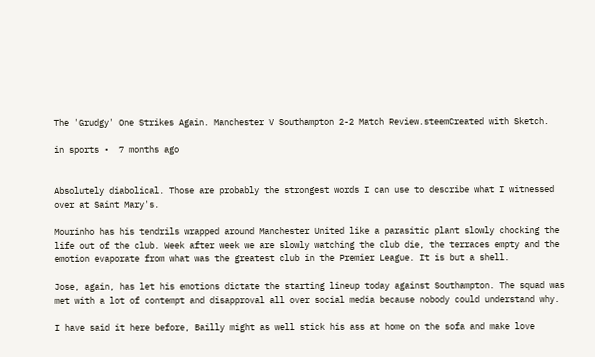The 'Grudgy' One Strikes Again. Manchester V Southampton 2-2 Match Review.steemCreated with Sketch.

in sports •  7 months ago


Absolutely diabolical. Those are probably the strongest words I can use to describe what I witnessed over at Saint Mary's.

Mourinho has his tendrils wrapped around Manchester United like a parasitic plant slowly chocking the life out of the club. Week after week we are slowly watching the club die, the terraces empty and the emotion evaporate from what was the greatest club in the Premier League. It is but a shell.

Jose, again, has let his emotions dictate the starting lineup today against Southampton. The squad was met with a lot of contempt and disapproval all over social media because nobody could understand why.

I have said it here before, Bailly might as well stick his ass at home on the sofa and make love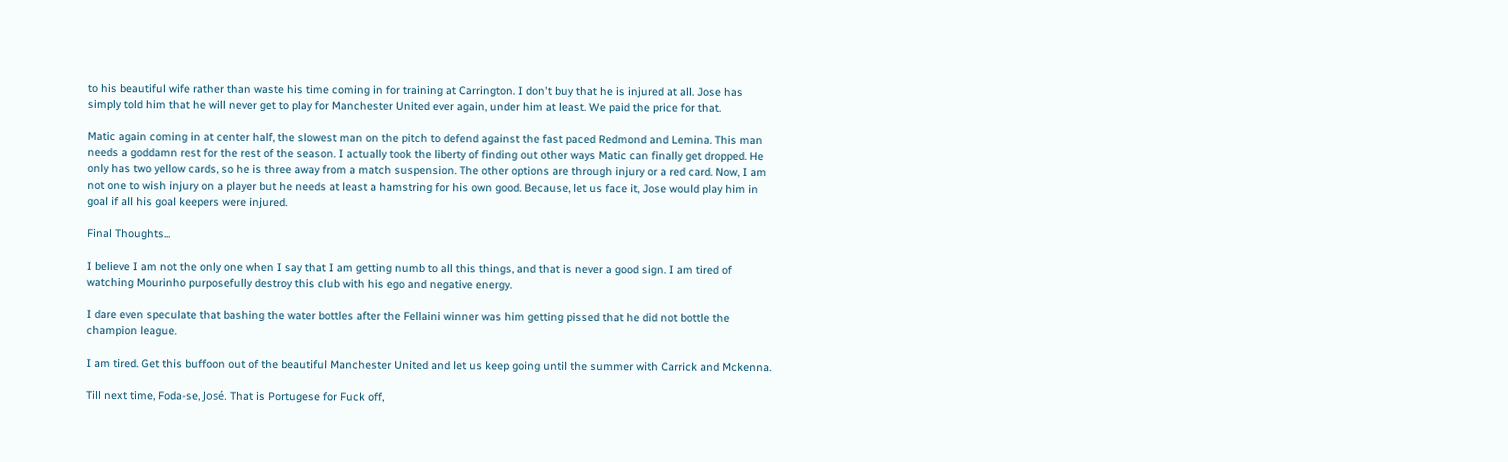to his beautiful wife rather than waste his time coming in for training at Carrington. I don't buy that he is injured at all. Jose has simply told him that he will never get to play for Manchester United ever again, under him at least. We paid the price for that.

Matic again coming in at center half, the slowest man on the pitch to defend against the fast paced Redmond and Lemina. This man needs a goddamn rest for the rest of the season. I actually took the liberty of finding out other ways Matic can finally get dropped. He only has two yellow cards, so he is three away from a match suspension. The other options are through injury or a red card. Now, I am not one to wish injury on a player but he needs at least a hamstring for his own good. Because, let us face it, Jose would play him in goal if all his goal keepers were injured.

Final Thoughts...

I believe I am not the only one when I say that I am getting numb to all this things, and that is never a good sign. I am tired of watching Mourinho purposefully destroy this club with his ego and negative energy.

I dare even speculate that bashing the water bottles after the Fellaini winner was him getting pissed that he did not bottle the champion league.

I am tired. Get this buffoon out of the beautiful Manchester United and let us keep going until the summer with Carrick and Mckenna.

Till next time, Foda-se, José. That is Portugese for Fuck off,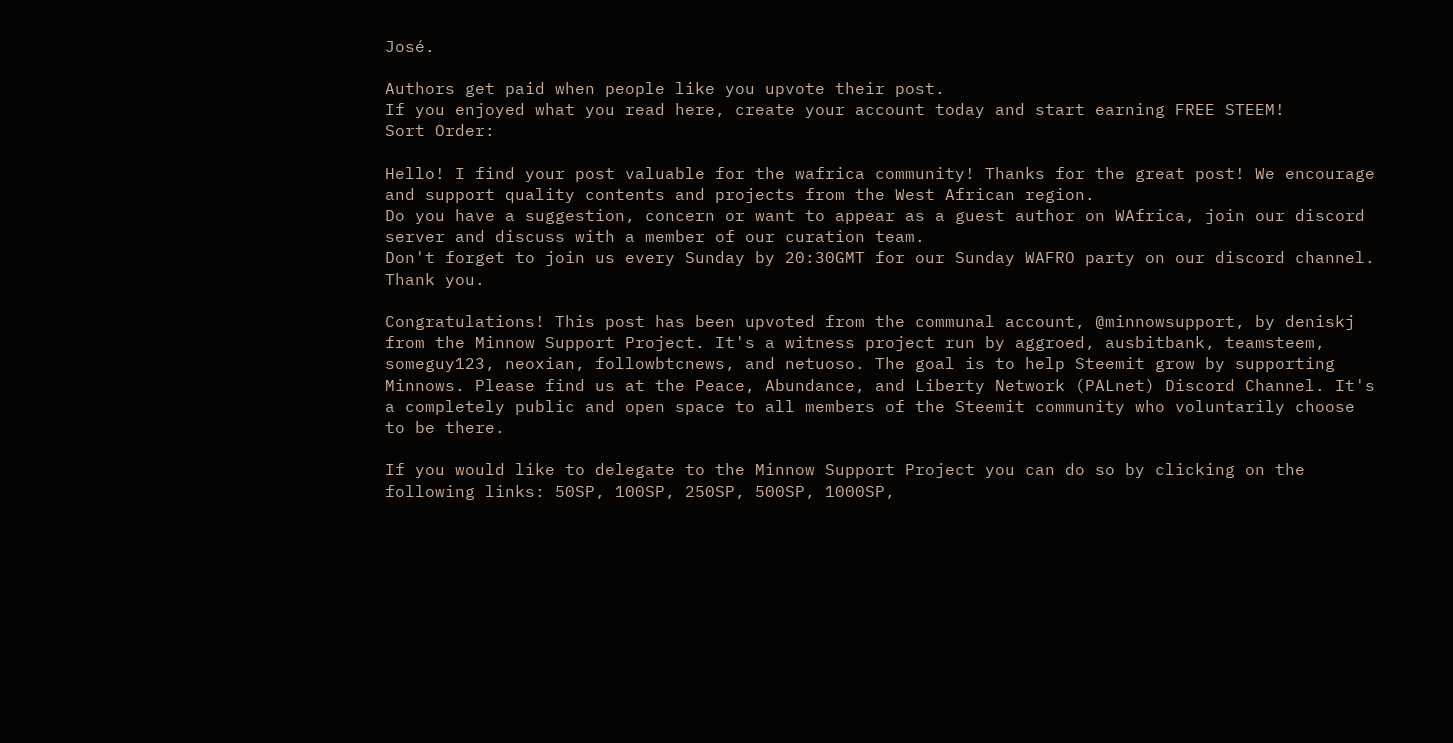José.

Authors get paid when people like you upvote their post.
If you enjoyed what you read here, create your account today and start earning FREE STEEM!
Sort Order:

Hello! I find your post valuable for the wafrica community! Thanks for the great post! We encourage and support quality contents and projects from the West African region.
Do you have a suggestion, concern or want to appear as a guest author on WAfrica, join our discord server and discuss with a member of our curation team.
Don't forget to join us every Sunday by 20:30GMT for our Sunday WAFRO party on our discord channel. Thank you.

Congratulations! This post has been upvoted from the communal account, @minnowsupport, by deniskj from the Minnow Support Project. It's a witness project run by aggroed, ausbitbank, teamsteem, someguy123, neoxian, followbtcnews, and netuoso. The goal is to help Steemit grow by supporting Minnows. Please find us at the Peace, Abundance, and Liberty Network (PALnet) Discord Channel. It's a completely public and open space to all members of the Steemit community who voluntarily choose to be there.

If you would like to delegate to the Minnow Support Project you can do so by clicking on the following links: 50SP, 100SP, 250SP, 500SP, 1000SP,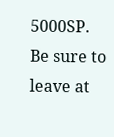5000SP.
Be sure to leave at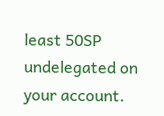least 50SP undelegated on your account.